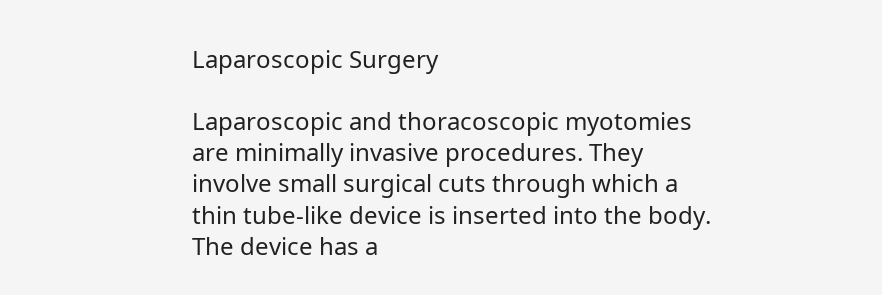Laparoscopic Surgery

Laparoscopic and thoracoscopic myotomies are minimally invasive procedures. They involve small surgical cuts through which a thin tube-like device is inserted into the body. The device has a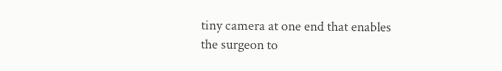tiny camera at one end that enables the surgeon to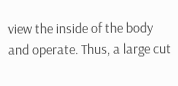view the inside of the body and operate. Thus, a large cut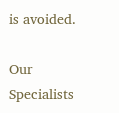is avoided.

Our Specialists